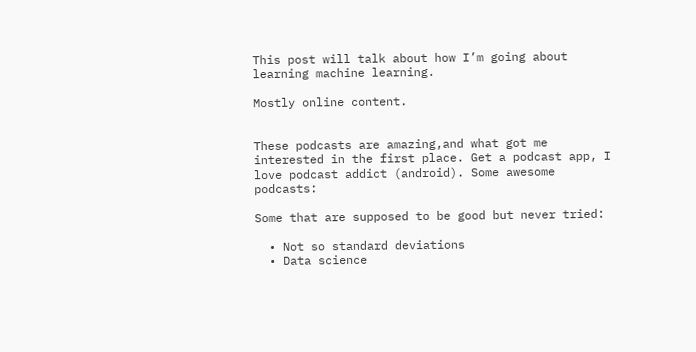This post will talk about how I’m going about learning machine learning.

Mostly online content.


These podcasts are amazing,and what got me interested in the first place. Get a podcast app, I love podcast addict (android). Some awesome podcasts:

Some that are supposed to be good but never tried:

  • Not so standard deviations
  • Data science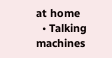at home
  • Talking machines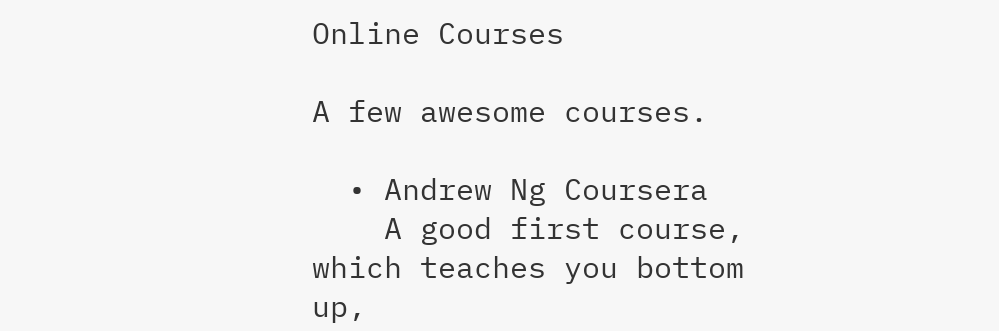Online Courses

A few awesome courses.

  • Andrew Ng Coursera
    A good first course, which teaches you bottom up,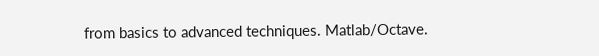from basics to advanced techniques. Matlab/Octave.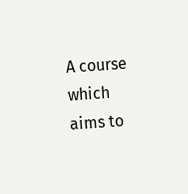A course which aims to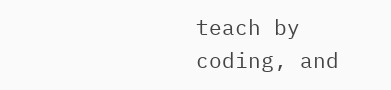teach by coding, and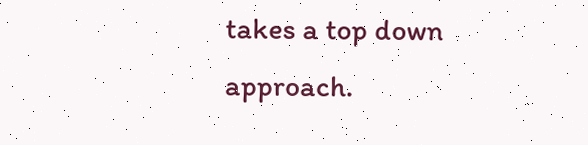takes a top down approach.